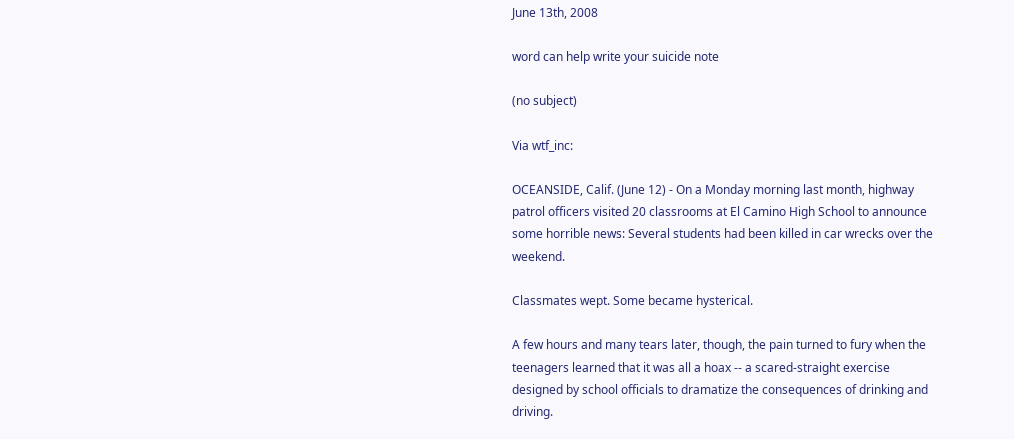June 13th, 2008

word can help write your suicide note

(no subject)

Via wtf_inc:

OCEANSIDE, Calif. (June 12) - On a Monday morning last month, highway patrol officers visited 20 classrooms at El Camino High School to announce some horrible news: Several students had been killed in car wrecks over the weekend.

Classmates wept. Some became hysterical.

A few hours and many tears later, though, the pain turned to fury when the teenagers learned that it was all a hoax -- a scared-straight exercise designed by school officials to dramatize the consequences of drinking and driving.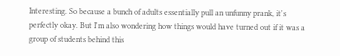Interesting. So because a bunch of adults essentially pull an unfunny prank, it's perfectly okay. But I'm also wondering how things would have turned out if it was a group of students behind this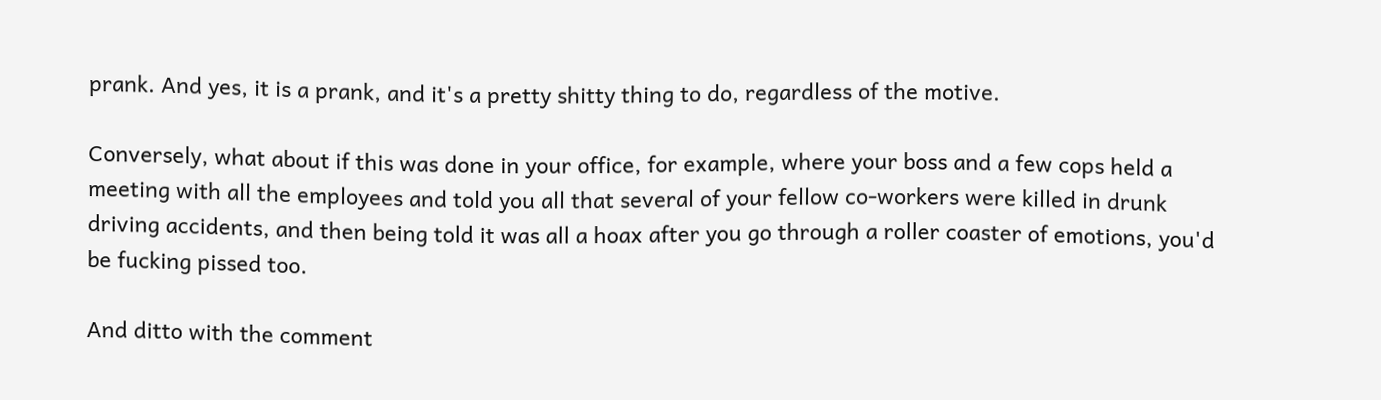prank. And yes, it is a prank, and it's a pretty shitty thing to do, regardless of the motive.

Conversely, what about if this was done in your office, for example, where your boss and a few cops held a meeting with all the employees and told you all that several of your fellow co-workers were killed in drunk driving accidents, and then being told it was all a hoax after you go through a roller coaster of emotions, you'd be fucking pissed too.

And ditto with the comment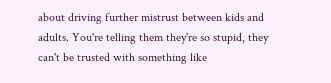about driving further mistrust between kids and adults. You're telling them they're so stupid, they can't be trusted with something like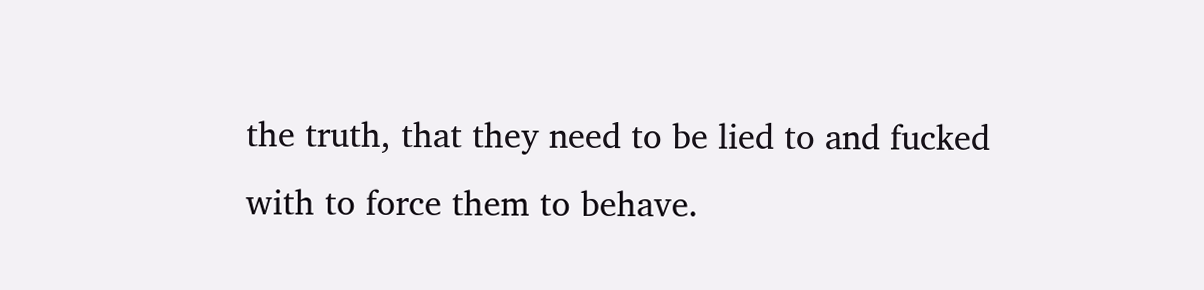the truth, that they need to be lied to and fucked with to force them to behave.